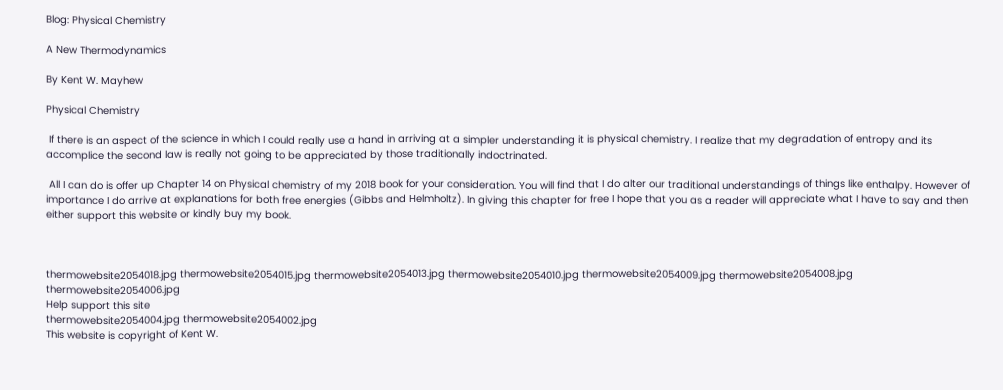Blog: Physical Chemistry

A New Thermodynamics

By Kent W. Mayhew

Physical Chemistry

 If there is an aspect of the science in which I could really use a hand in arriving at a simpler understanding it is physical chemistry. I realize that my degradation of entropy and its accomplice the second law is really not going to be appreciated by those traditionally indoctrinated.

 All I can do is offer up Chapter 14 on Physical chemistry of my 2018 book for your consideration. You will find that I do alter our traditional understandings of things like enthalpy. However of importance I do arrive at explanations for both free energies (Gibbs and Helmholtz). In giving this chapter for free I hope that you as a reader will appreciate what I have to say and then either support this website or kindly buy my book.



thermowebsite2054018.jpg thermowebsite2054015.jpg thermowebsite2054013.jpg thermowebsite2054010.jpg thermowebsite2054009.jpg thermowebsite2054008.jpg thermowebsite2054006.jpg
Help support this site
thermowebsite2054004.jpg thermowebsite2054002.jpg
This website is copyright of Kent W.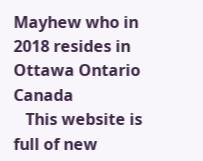Mayhew who in 2018 resides in Ottawa Ontario Canada
   This website is full of new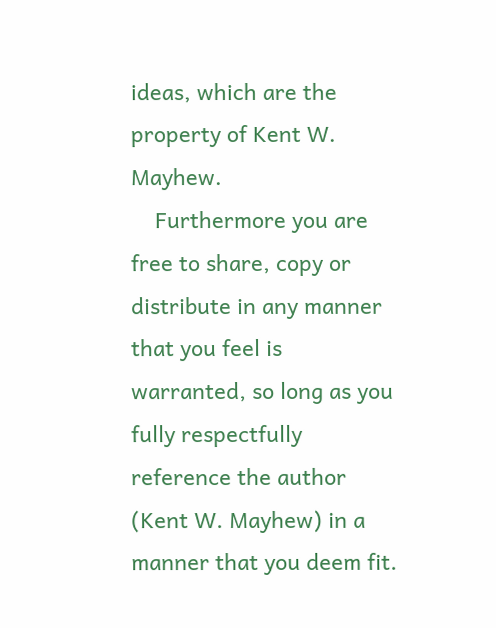ideas, which are the property of Kent W. Mayhew.
    Furthermore you are free to share, copy or distribute in any manner that you feel is warranted, so long as you fully respectfully reference the author (Kent W. Mayhew) in a manner that you deem fit.